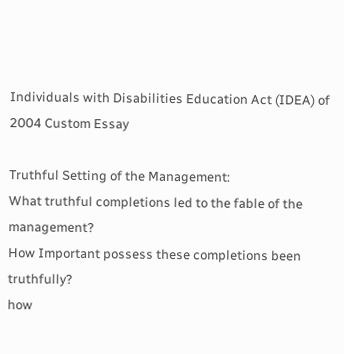Individuals with Disabilities Education Act (IDEA) of 2004 Custom Essay

Truthful Setting of the Management:
What truthful completions led to the fable of the management?
How Important possess these completions been truthfully?
how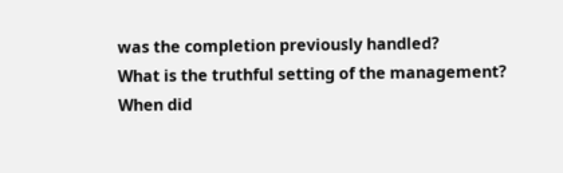was the completion previously handled?
What is the truthful setting of the management?
When did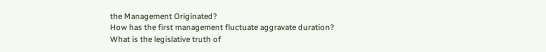the Management Originated?
How has the first management fluctuate aggravate duration?
What is the legislative truth of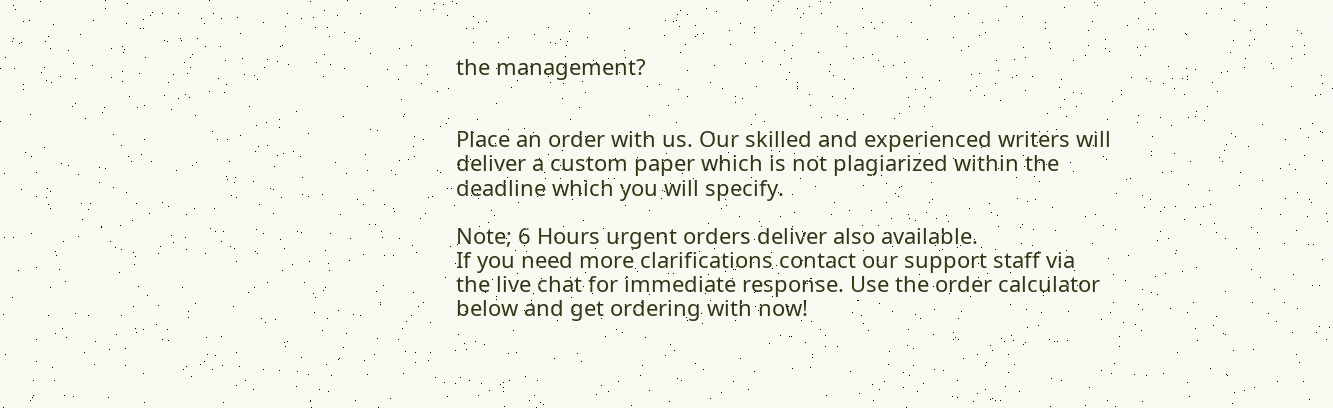the management?


Place an order with us. Our skilled and experienced writers will deliver a custom paper which is not plagiarized within the deadline which you will specify.

Note; 6 Hours urgent orders deliver also available.
If you need more clarifications contact our support staff via the live chat for immediate response. Use the order calculator below and get ordering with now!